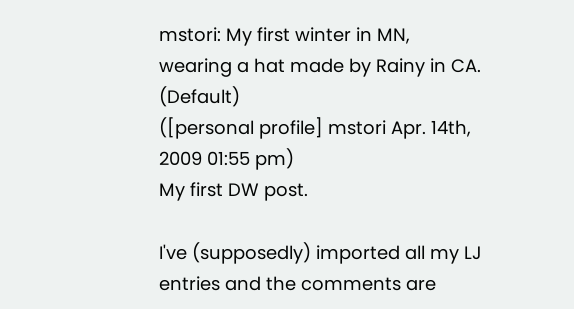mstori: My first winter in MN, wearing a hat made by Rainy in CA. (Default)
([personal profile] mstori Apr. 14th, 2009 01:55 pm)
My first DW post.

I've (supposedly) imported all my LJ entries and the comments are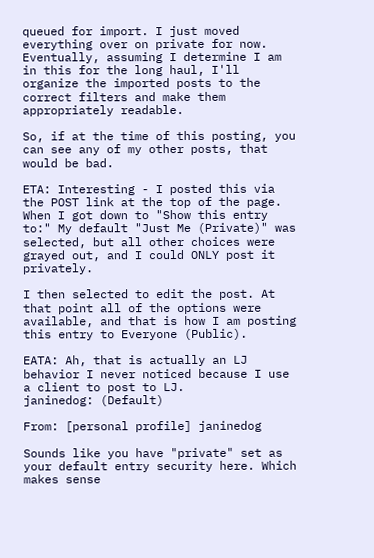queued for import. I just moved everything over on private for now. Eventually, assuming I determine I am in this for the long haul, I'll organize the imported posts to the correct filters and make them appropriately readable.

So, if at the time of this posting, you can see any of my other posts, that would be bad.

ETA: Interesting - I posted this via the POST link at the top of the page. When I got down to "Show this entry to:" My default "Just Me (Private)" was selected, but all other choices were grayed out, and I could ONLY post it privately.

I then selected to edit the post. At that point all of the options were available, and that is how I am posting this entry to Everyone (Public).

EATA: Ah, that is actually an LJ behavior I never noticed because I use a client to post to LJ.
janinedog: (Default)

From: [personal profile] janinedog

Sounds like you have "private" set as your default entry security here. Which makes sense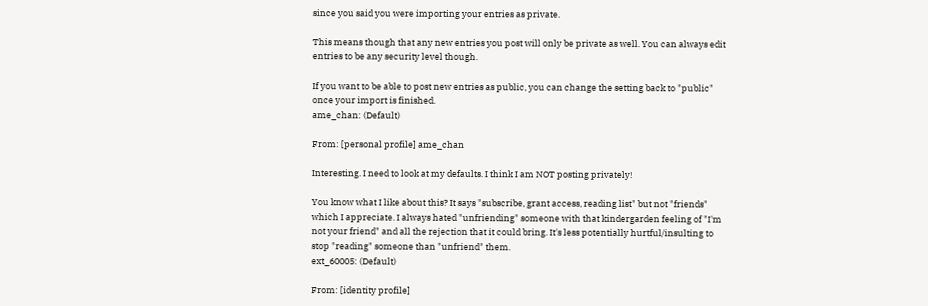since you said you were importing your entries as private.

This means though that any new entries you post will only be private as well. You can always edit entries to be any security level though.

If you want to be able to post new entries as public, you can change the setting back to "public" once your import is finished.
ame_chan: (Default)

From: [personal profile] ame_chan

Interesting. I need to look at my defaults. I think I am NOT posting privately!

You know what I like about this? It says "subscribe, grant access, reading list" but not "friends" which I appreciate. I always hated "unfriending" someone with that kindergarden feeling of "I'm not your friend" and all the rejection that it could bring. It's less potentially hurtful/insulting to stop "reading" someone than "unfriend" them.
ext_60005: (Default)

From: [identity profile]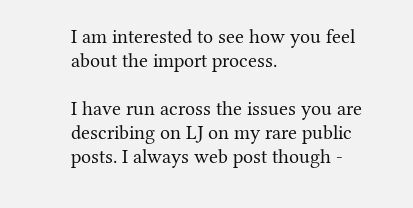I am interested to see how you feel about the import process.

I have run across the issues you are describing on LJ on my rare public posts. I always web post though -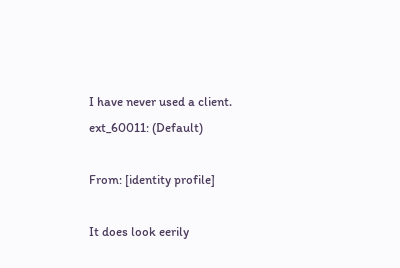I have never used a client.
ext_60011: (Default)

From: [identity profile]

It does look eerily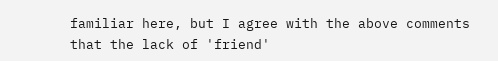familiar here, but I agree with the above comments that the lack of 'friend'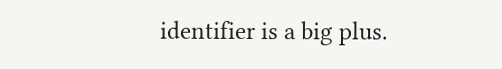identifier is a big plus.